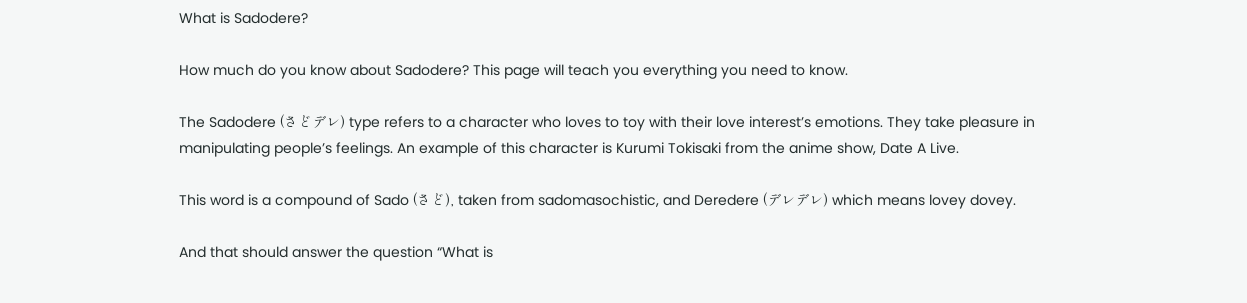What is Sadodere?

How much do you know about Sadodere? This page will teach you everything you need to know.

The Sadodere (さどデレ) type refers to a character who loves to toy with their love interest’s emotions. They take pleasure in manipulating people’s feelings. An example of this character is Kurumi Tokisaki from the anime show, Date A Live.

This word is a compound of Sado (さど), taken from sadomasochistic, and Deredere (デレデレ) which means lovey dovey.

And that should answer the question “What is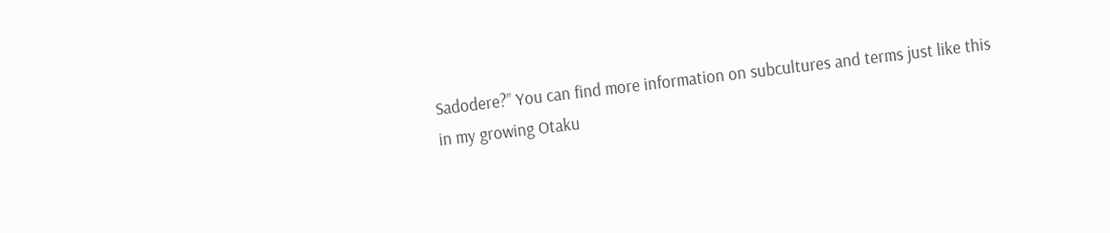Sadodere?” You can find more information on subcultures and terms just like this in my growing Otaku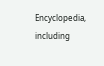Encyclopedia, including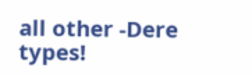all other -Dere types!